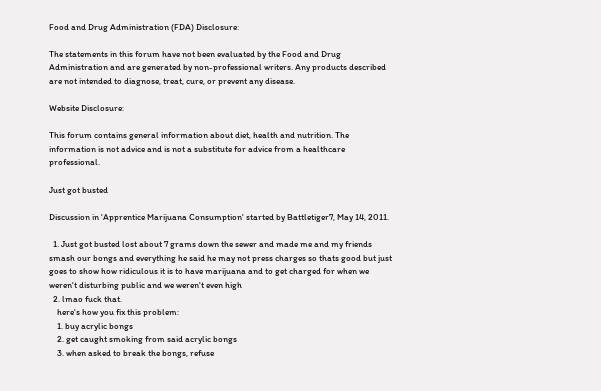Food and Drug Administration (FDA) Disclosure:

The statements in this forum have not been evaluated by the Food and Drug Administration and are generated by non-professional writers. Any products described are not intended to diagnose, treat, cure, or prevent any disease.

Website Disclosure:

This forum contains general information about diet, health and nutrition. The information is not advice and is not a substitute for advice from a healthcare professional.

Just got busted

Discussion in 'Apprentice Marijuana Consumption' started by Battletiger7, May 14, 2011.

  1. Just got busted lost about 7 grams down the sewer and made me and my friends smash our bongs and everything he said he may not press charges so thats good but just goes to show how ridiculous it is to have marijuana and to get charged for when we weren't disturbing public and we weren't even high
  2. lmao fuck that.
    here's how you fix this problem:
    1. buy acrylic bongs
    2. get caught smoking from said acrylic bongs
    3. when asked to break the bongs, refuse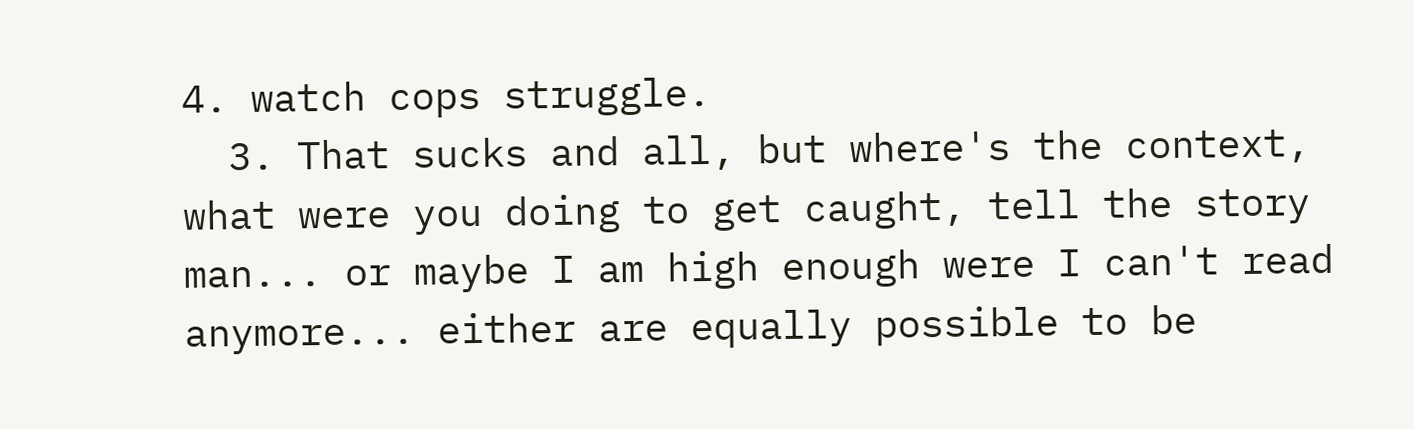4. watch cops struggle.
  3. That sucks and all, but where's the context, what were you doing to get caught, tell the story man... or maybe I am high enough were I can't read anymore... either are equally possible to be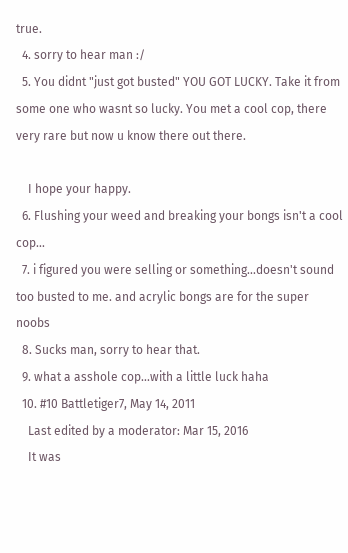true.
  4. sorry to hear man :/
  5. You didnt "just got busted" YOU GOT LUCKY. Take it from some one who wasnt so lucky. You met a cool cop, there very rare but now u know there out there.

    I hope your happy.
  6. Flushing your weed and breaking your bongs isn't a cool cop...
  7. i figured you were selling or something...doesn't sound too busted to me. and acrylic bongs are for the super noobs
  8. Sucks man, sorry to hear that.
  9. what a asshole cop...with a little luck haha
  10. #10 Battletiger7, May 14, 2011
    Last edited by a moderator: Mar 15, 2016
    It was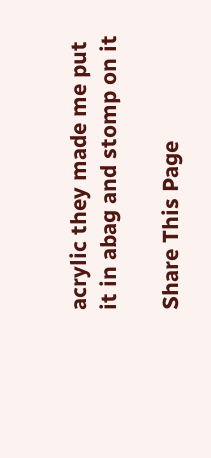acrylic they made me put it in abag and stomp on it

Share This Page